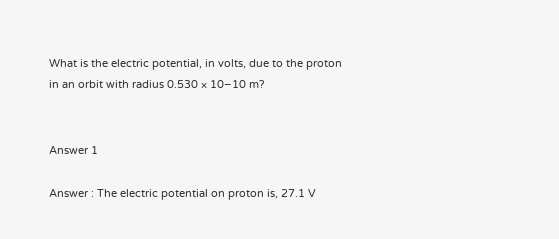What is the electric potential, in volts, due to the proton in an orbit with radius 0.530 × 10–10 m?


Answer 1

Answer : The electric potential on proton is, 27.1 V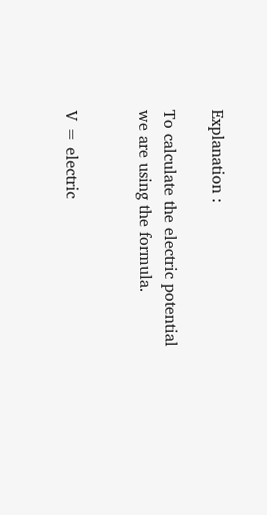Explanation :

To calculate the electric potential we are using the formula.


V = electric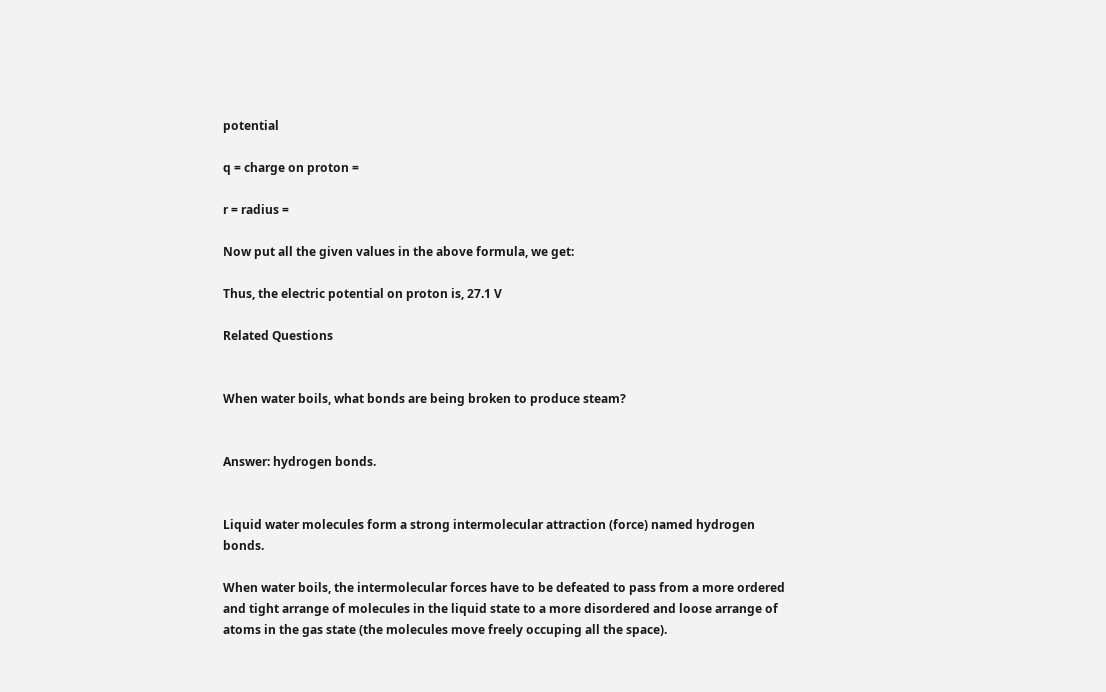potential

q = charge on proton =

r = radius =

Now put all the given values in the above formula, we get:

Thus, the electric potential on proton is, 27.1 V

Related Questions


When water boils, what bonds are being broken to produce steam?


Answer: hydrogen bonds.


Liquid water molecules form a strong intermolecular attraction (force) named hydrogen bonds.

When water boils, the intermolecular forces have to be defeated to pass from a more ordered and tight arrange of molecules in the liquid state to a more disordered and loose arrange of atoms in the gas state (the molecules move freely occuping all the space).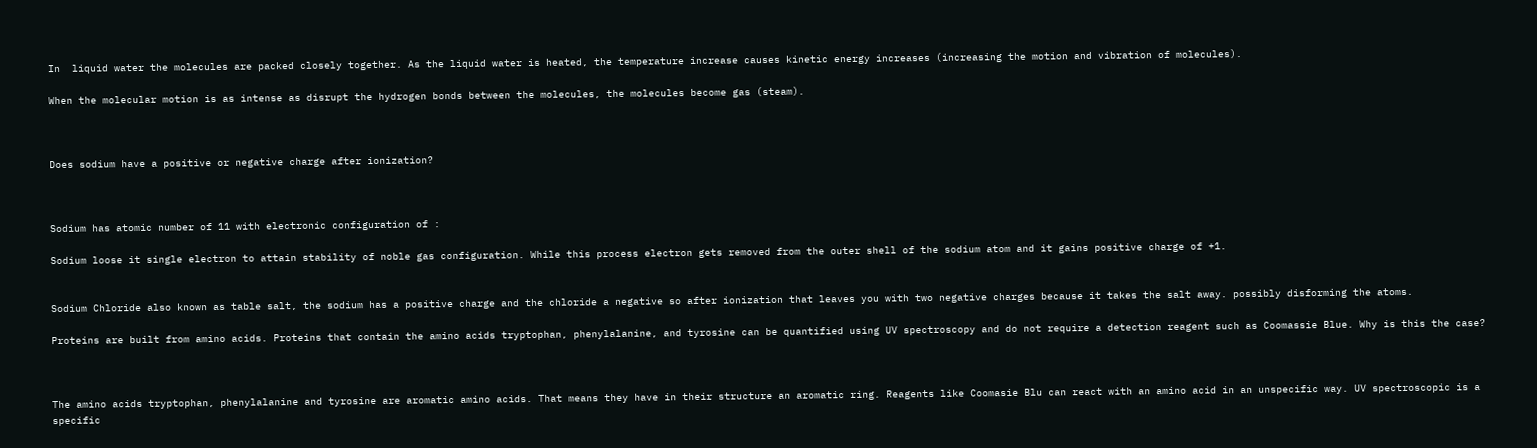In  liquid water the molecules are packed closely together. As the liquid water is heated, the temperature increase causes kinetic energy increases (increasing the motion and vibration of molecules).

When the molecular motion is as intense as disrupt the hydrogen bonds between the molecules, the molecules become gas (steam).



Does sodium have a positive or negative charge after ionization?



Sodium has atomic number of 11 with electronic configuration of :

Sodium loose it single electron to attain stability of noble gas configuration. While this process electron gets removed from the outer shell of the sodium atom and it gains positive charge of +1.


Sodium Chloride also known as table salt, the sodium has a positive charge and the chloride a negative so after ionization that leaves you with two negative charges because it takes the salt away. possibly disforming the atoms.

Proteins are built from amino acids. Proteins that contain the amino acids tryptophan, phenylalanine, and tyrosine can be quantified using UV spectroscopy and do not require a detection reagent such as Coomassie Blue. Why is this the case?



The amino acids tryptophan, phenylalanine and tyrosine are aromatic amino acids. That means they have in their structure an aromatic ring. Reagents like Coomasie Blu can react with an amino acid in an unspecific way. UV spectroscopic is a specific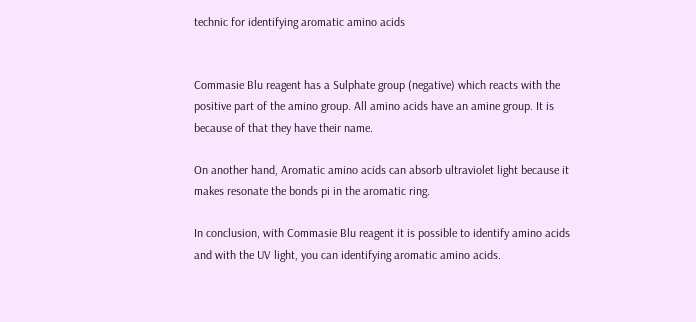technic for identifying aromatic amino acids


Commasie Blu reagent has a Sulphate group (negative) which reacts with the positive part of the amino group. All amino acids have an amine group. It is because of that they have their name.

On another hand, Aromatic amino acids can absorb ultraviolet light because it makes resonate the bonds pi in the aromatic ring.

In conclusion, with Commasie Blu reagent it is possible to identify amino acids and with the UV light, you can identifying aromatic amino acids.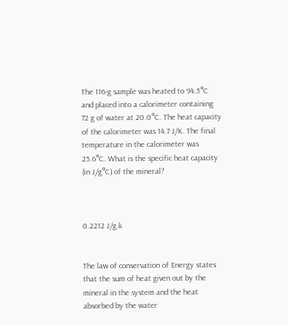The 116-g sample was heated to 94.5°C and placed into a calorimeter containing 72 g of water at 20.0°C. The heat capacity of the calorimeter was 14.7 J/K. The final temperature in the calorimeter was 25.6°C. What is the specific heat capacity (in J/g°C) of the mineral?



0.2212 J/g.k


The law of conservation of Energy states that the sum of heat given out by the mineral in the system and the heat absorbed by the water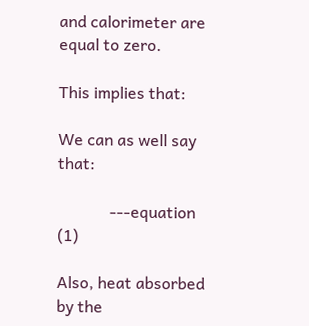and calorimeter are equal to zero.

This implies that:

We can as well say that:

             ---equation (1)

Also, heat absorbed by the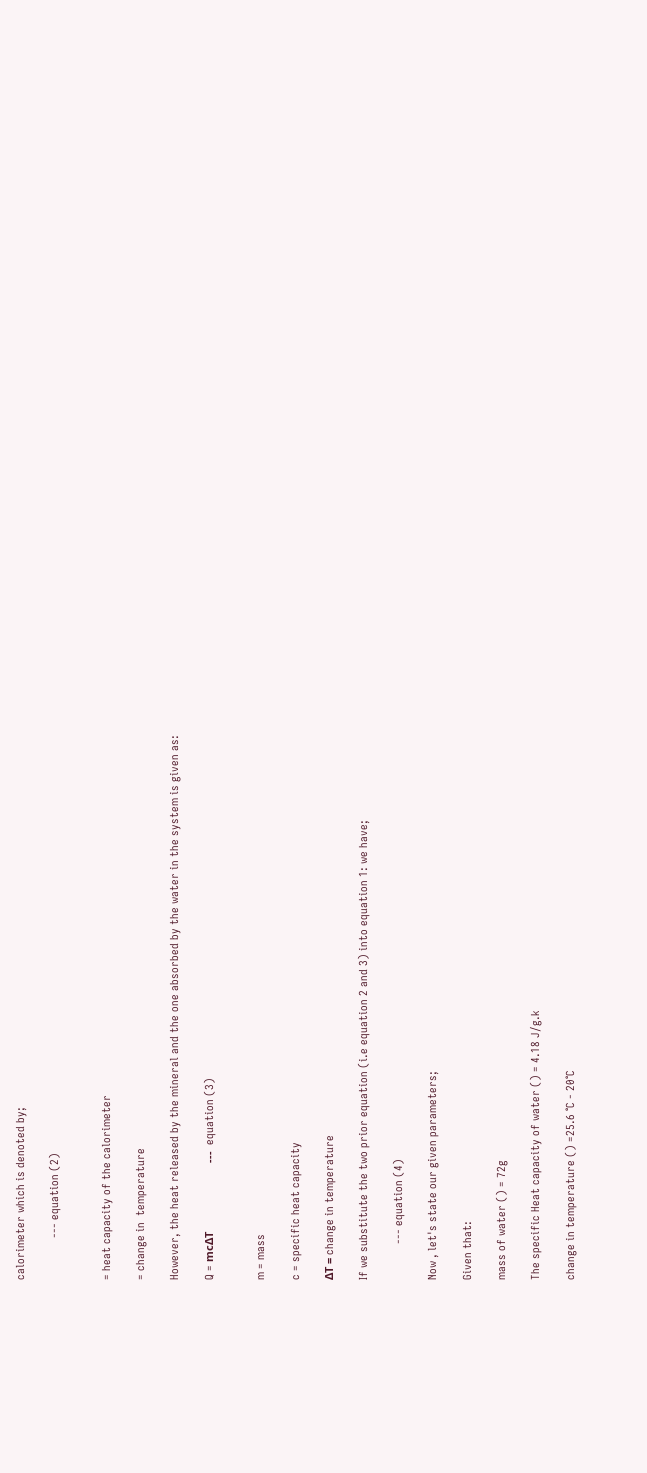calorimeter which is denoted by;

              --- equation (2)


= heat capacity of the calorimeter

= change in  temperature

However, the heat released by the mineral and the one absorbed by the water in the system is given as:

Q = mcΔT                       ---  equation (3)


m = mass

c = specific heat capacity

ΔT = change in temperature

If we substitute the two prior equation (i.e equation 2 and 3) into equation 1: we have;

            --- equation (4)

Now , let's state our given parameters;

Given that:

mass of water () = 72g

The specific Heat capacity of water () = 4.18 J/g.k

change in temperature () =25.6 °C - 20°C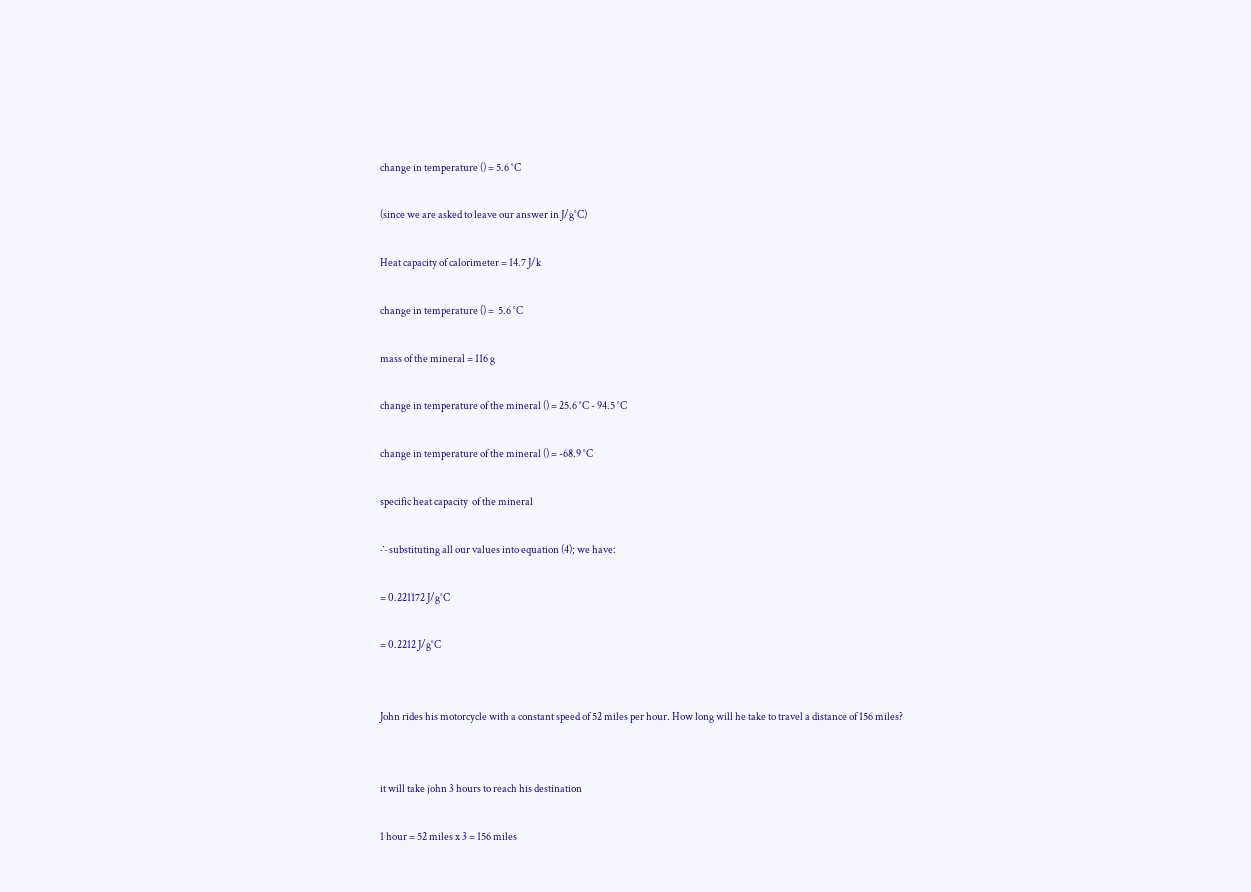change in temperature () = 5.6 °C

(since we are asked to leave our answer in J/g°C)

Heat capacity of calorimeter = 14.7 J/k

change in temperature () =  5.6 °C

mass of the mineral = 116 g

change in temperature of the mineral () = 25.6 °C - 94.5 °C

change in temperature of the mineral () = -68.9 °C

specific heat capacity  of the mineral

∴ substituting all our values into equation (4); we have:

= 0.221172 J/g°C

= 0.2212 J/g°C


John rides his motorcycle with a constant speed of 52 miles per hour. How long will he take to travel a distance of 156 miles?


it will take john 3 hours to reach his destination

1 hour = 52 miles x 3 = 156 miles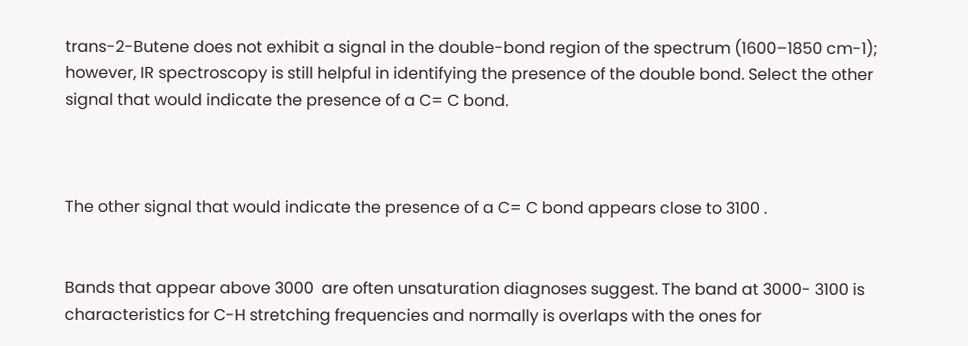trans-2-Butene does not exhibit a signal in the double-bond region of the spectrum (1600–1850 cm-1); however, IR spectroscopy is still helpful in identifying the presence of the double bond. Select the other signal that would indicate the presence of a C= C bond.



The other signal that would indicate the presence of a C= C bond appears close to 3100 .


Bands that appear above 3000  are often unsaturation diagnoses suggest. The band at 3000- 3100 is characteristics for C-H stretching frequencies and normally is overlaps with the ones for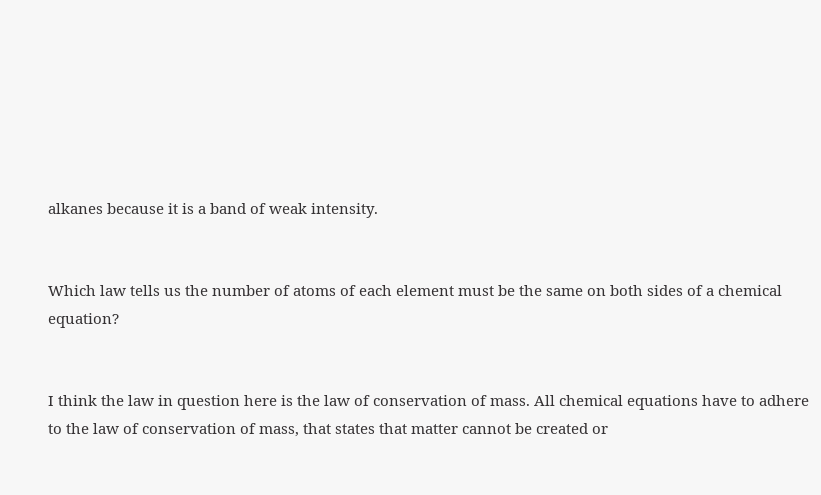alkanes because it is a band of weak intensity.


Which law tells us the number of atoms of each element must be the same on both sides of a chemical equation?


I think the law in question here is the law of conservation of mass. All chemical equations have to adhere to the law of conservation of mass, that states that matter cannot be created or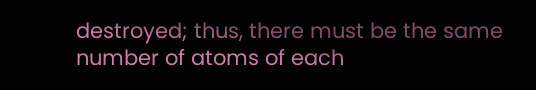destroyed; thus, there must be the same number of atoms of each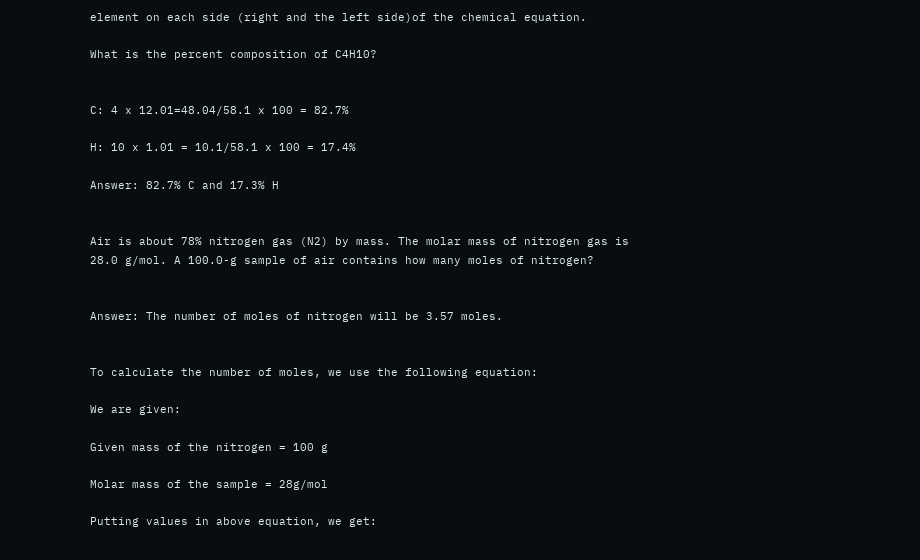element on each side (right and the left side)of the chemical equation.

What is the percent composition of C4H10?


C: 4 x 12.01=48.04/58.1 x 100 = 82.7%

H: 10 x 1.01 = 10.1/58.1 x 100 = 17.4%

Answer: 82.7% C and 17.3% H


Air is about 78% nitrogen gas (N2) by mass. The molar mass of nitrogen gas is 28.0 g/mol. A 100.0-g sample of air contains how many moles of nitrogen?


Answer: The number of moles of nitrogen will be 3.57 moles.


To calculate the number of moles, we use the following equation:

We are given:

Given mass of the nitrogen = 100 g

Molar mass of the sample = 28g/mol

Putting values in above equation, we get: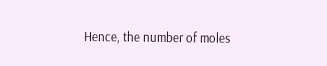Hence, the number of moles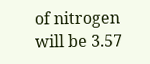of nitrogen will be 3.57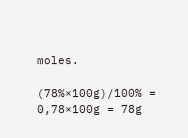moles.

(78%×100g)/100% = 0,78×100g = 78g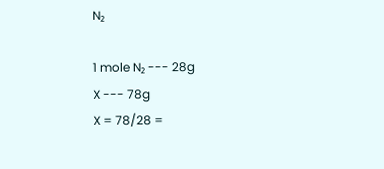N₂

1 mole N₂ --- 28g
X --- 78g
X = 78/28 =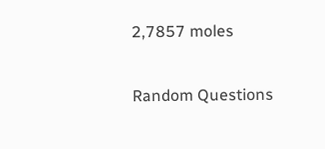2,7857 moles

Random Questions